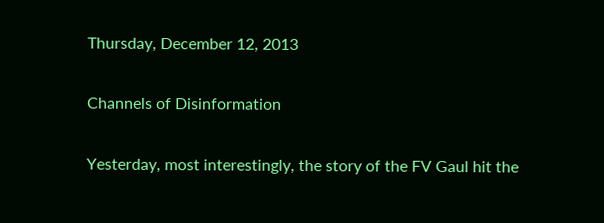Thursday, December 12, 2013

Channels of Disinformation

Yesterday, most interestingly, the story of the FV Gaul hit the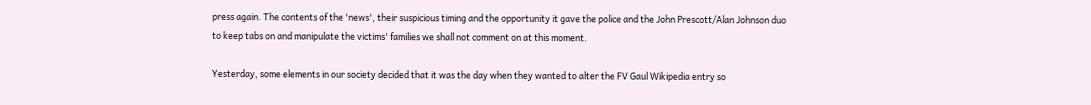press again. The contents of the 'news', their suspicious timing and the opportunity it gave the police and the John Prescott/Alan Johnson duo to keep tabs on and manipulate the victims' families we shall not comment on at this moment.

Yesterday, some elements in our society decided that it was the day when they wanted to alter the FV Gaul Wikipedia entry so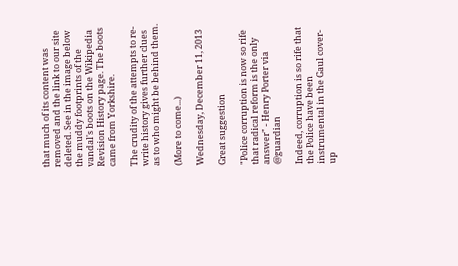that much of its content was removed and the link to our site deleted. See in the image below the muddy footprints of the vandal's boots on the Wikipedia Revision History page. The boots came from Yorkshire.

The crudity of the attempts to re-write history gives further clues as to who might be behind them.

(More to come...)

Wednesday, December 11, 2013

Great suggestion

"Police corruption is now so rife that radical reform is the only answer" - Henry Porter via @guardian

Indeed, corruption is so rife that the Police have been instrumental in the Gaul cover-up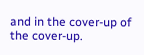and in the cover-up of the cover-up.